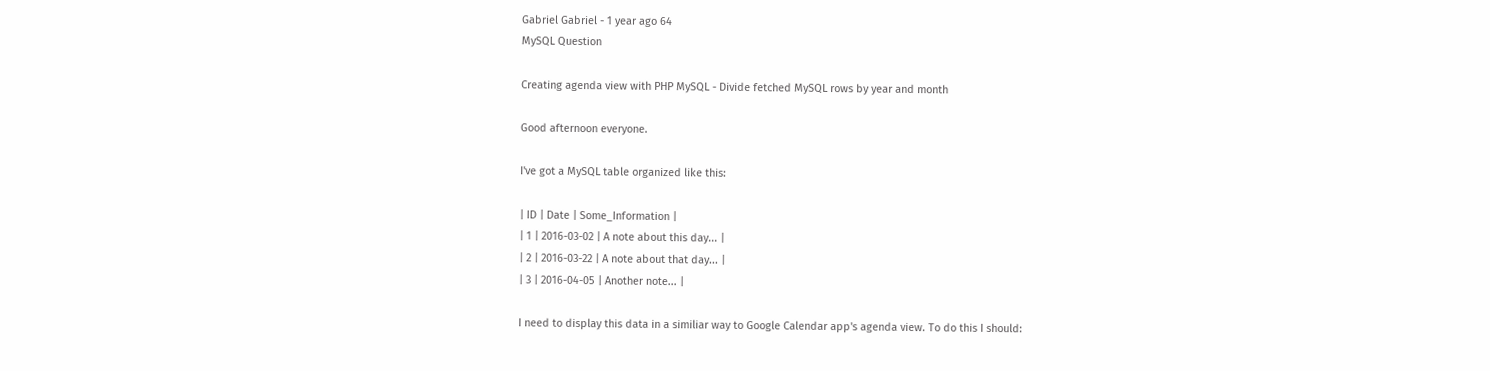Gabriel Gabriel - 1 year ago 64
MySQL Question

Creating agenda view with PHP MySQL - Divide fetched MySQL rows by year and month

Good afternoon everyone.

I've got a MySQL table organized like this:

| ID | Date | Some_Information |
| 1 | 2016-03-02 | A note about this day... |
| 2 | 2016-03-22 | A note about that day... |
| 3 | 2016-04-05 | Another note... |

I need to display this data in a similiar way to Google Calendar app's agenda view. To do this I should: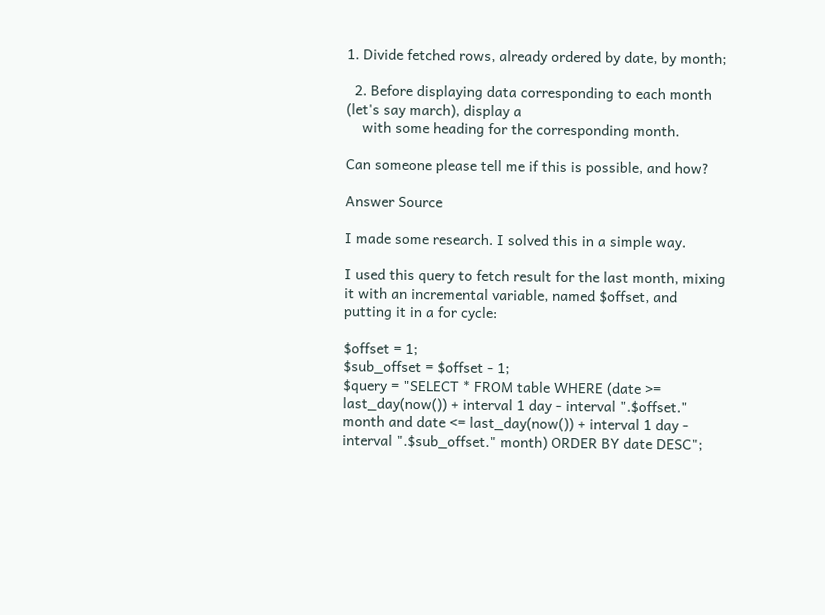1. Divide fetched rows, already ordered by date, by month;

  2. Before displaying data corresponding to each month (let's say march), display a
    with some heading for the corresponding month.

Can someone please tell me if this is possible, and how?

Answer Source

I made some research. I solved this in a simple way.

I used this query to fetch result for the last month, mixing it with an incremental variable, named $offset, and putting it in a for cycle:

$offset = 1;
$sub_offset = $offset - 1;
$query = "SELECT * FROM table WHERE (date >= last_day(now()) + interval 1 day - interval ".$offset." month and date <= last_day(now()) + interval 1 day - interval ".$sub_offset." month) ORDER BY date DESC";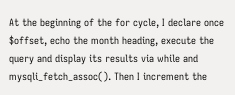At the beginning of the for cycle, I declare once $offset, echo the month heading, execute the query and display its results via while and mysqli_fetch_assoc(). Then I increment the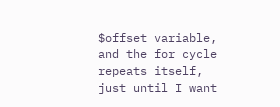$offset variable, and the for cycle repeats itself, just until I want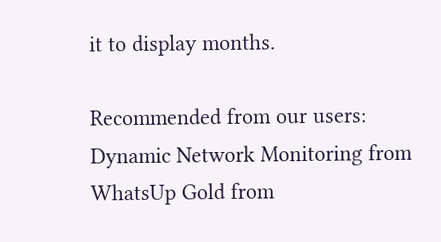it to display months.

Recommended from our users: Dynamic Network Monitoring from WhatsUp Gold from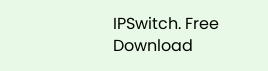IPSwitch. Free Download